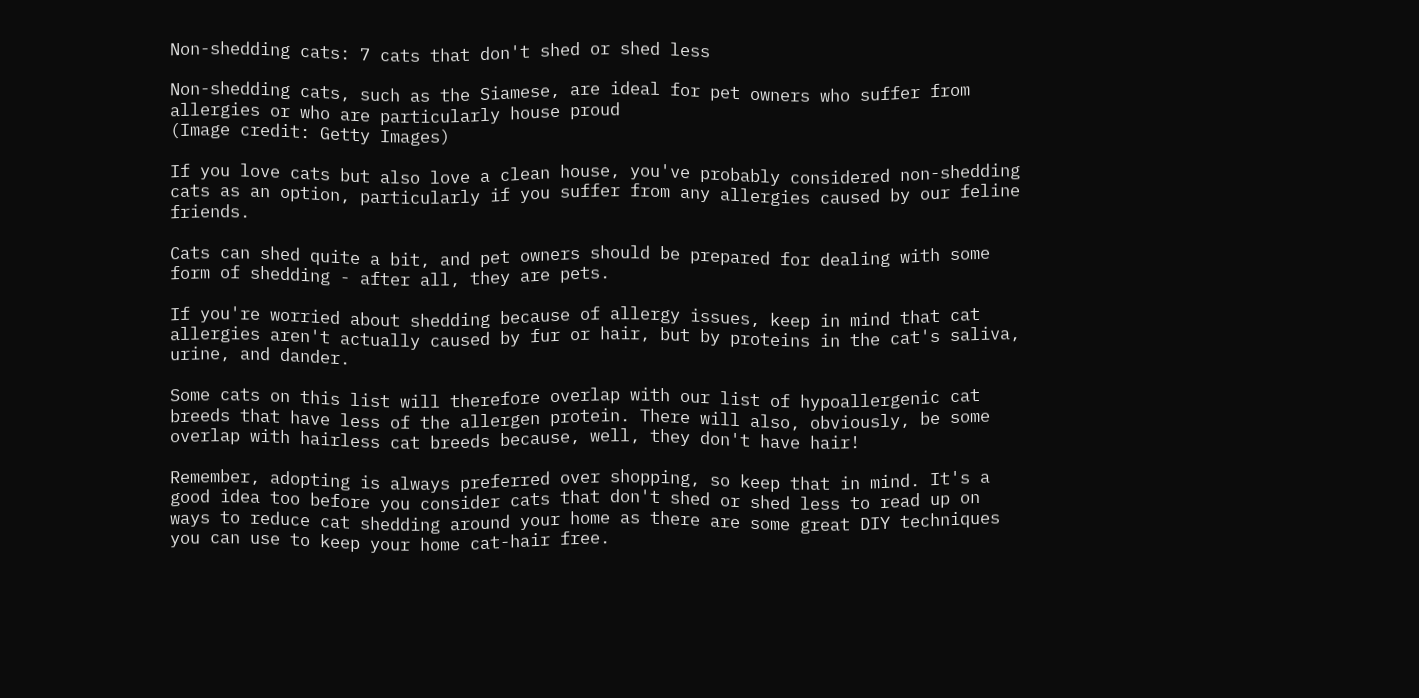Non-shedding cats: 7 cats that don't shed or shed less

Non-shedding cats, such as the Siamese, are ideal for pet owners who suffer from allergies or who are particularly house proud
(Image credit: Getty Images)

If you love cats but also love a clean house, you've probably considered non-shedding cats as an option, particularly if you suffer from any allergies caused by our feline friends.

Cats can shed quite a bit, and pet owners should be prepared for dealing with some form of shedding - after all, they are pets.

If you're worried about shedding because of allergy issues, keep in mind that cat allergies aren't actually caused by fur or hair, but by proteins in the cat's saliva, urine, and dander.

Some cats on this list will therefore overlap with our list of hypoallergenic cat breeds that have less of the allergen protein. There will also, obviously, be some overlap with hairless cat breeds because, well, they don't have hair!

Remember, adopting is always preferred over shopping, so keep that in mind. It's a good idea too before you consider cats that don't shed or shed less to read up on ways to reduce cat shedding around your home as there are some great DIY techniques you can use to keep your home cat-hair free.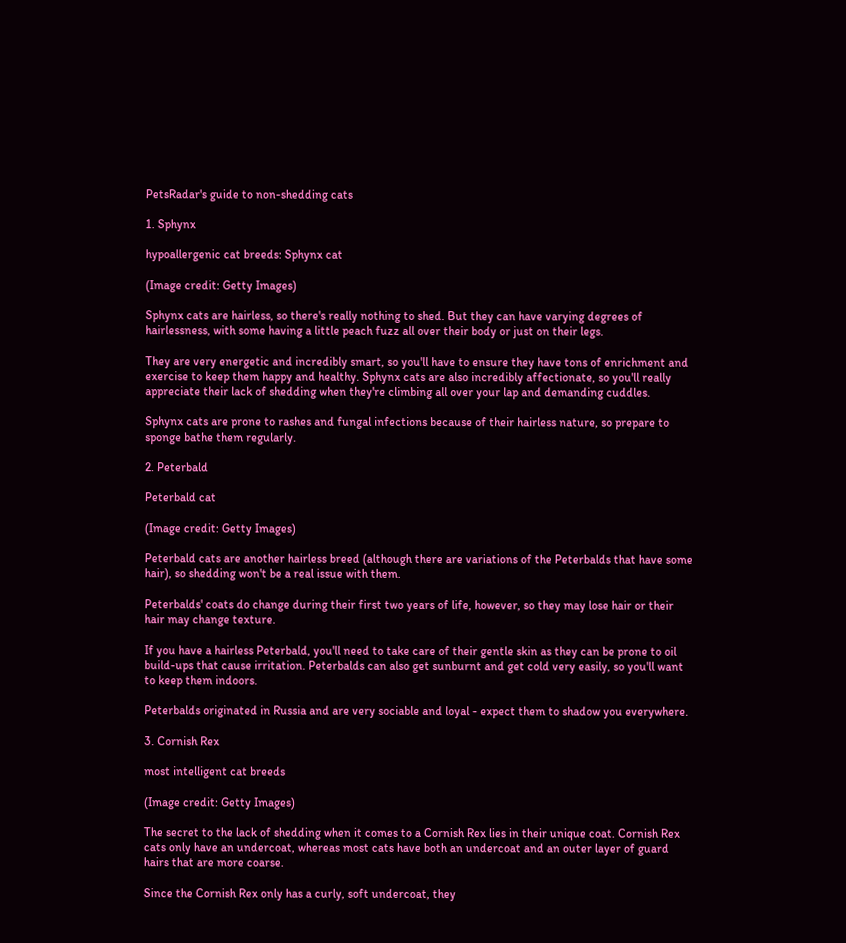PetsRadar's guide to non-shedding cats

1. Sphynx

hypoallergenic cat breeds: Sphynx cat

(Image credit: Getty Images)

Sphynx cats are hairless, so there's really nothing to shed. But they can have varying degrees of hairlessness, with some having a little peach fuzz all over their body or just on their legs.

They are very energetic and incredibly smart, so you'll have to ensure they have tons of enrichment and exercise to keep them happy and healthy. Sphynx cats are also incredibly affectionate, so you'll really appreciate their lack of shedding when they're climbing all over your lap and demanding cuddles.

Sphynx cats are prone to rashes and fungal infections because of their hairless nature, so prepare to sponge bathe them regularly.

2. Peterbald

Peterbald cat

(Image credit: Getty Images)

Peterbald cats are another hairless breed (although there are variations of the Peterbalds that have some hair), so shedding won't be a real issue with them.

Peterbalds' coats do change during their first two years of life, however, so they may lose hair or their hair may change texture.

If you have a hairless Peterbald, you'll need to take care of their gentle skin as they can be prone to oil build-ups that cause irritation. Peterbalds can also get sunburnt and get cold very easily, so you'll want to keep them indoors.

Peterbalds originated in Russia and are very sociable and loyal - expect them to shadow you everywhere.

3. Cornish Rex

most intelligent cat breeds

(Image credit: Getty Images)

The secret to the lack of shedding when it comes to a Cornish Rex lies in their unique coat. Cornish Rex cats only have an undercoat, whereas most cats have both an undercoat and an outer layer of guard hairs that are more coarse.

Since the Cornish Rex only has a curly, soft undercoat, they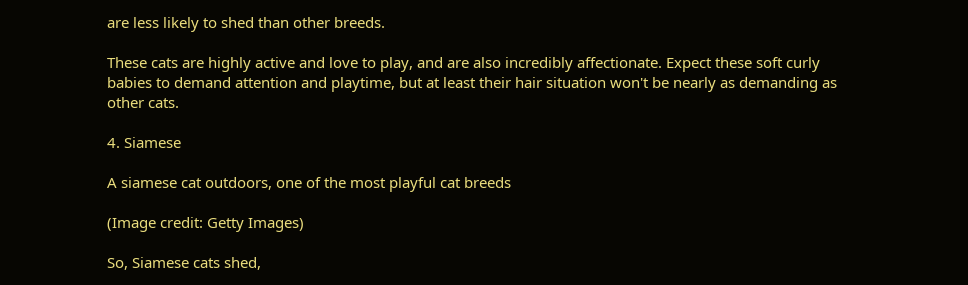are less likely to shed than other breeds.

These cats are highly active and love to play, and are also incredibly affectionate. Expect these soft curly babies to demand attention and playtime, but at least their hair situation won't be nearly as demanding as other cats.

4. Siamese

A siamese cat outdoors, one of the most playful cat breeds

(Image credit: Getty Images)

So, Siamese cats shed,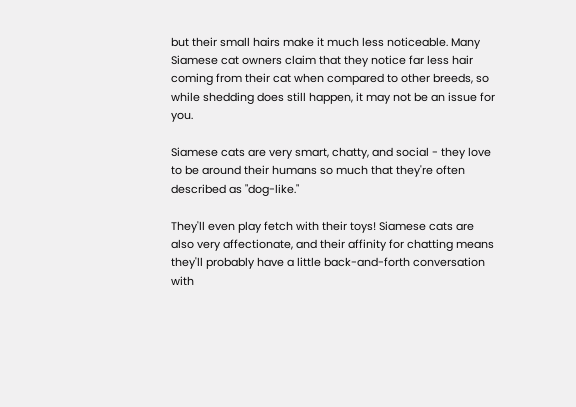but their small hairs make it much less noticeable. Many Siamese cat owners claim that they notice far less hair coming from their cat when compared to other breeds, so while shedding does still happen, it may not be an issue for you.

Siamese cats are very smart, chatty, and social - they love to be around their humans so much that they're often described as "dog-like."

They'll even play fetch with their toys! Siamese cats are also very affectionate, and their affinity for chatting means they'll probably have a little back-and-forth conversation with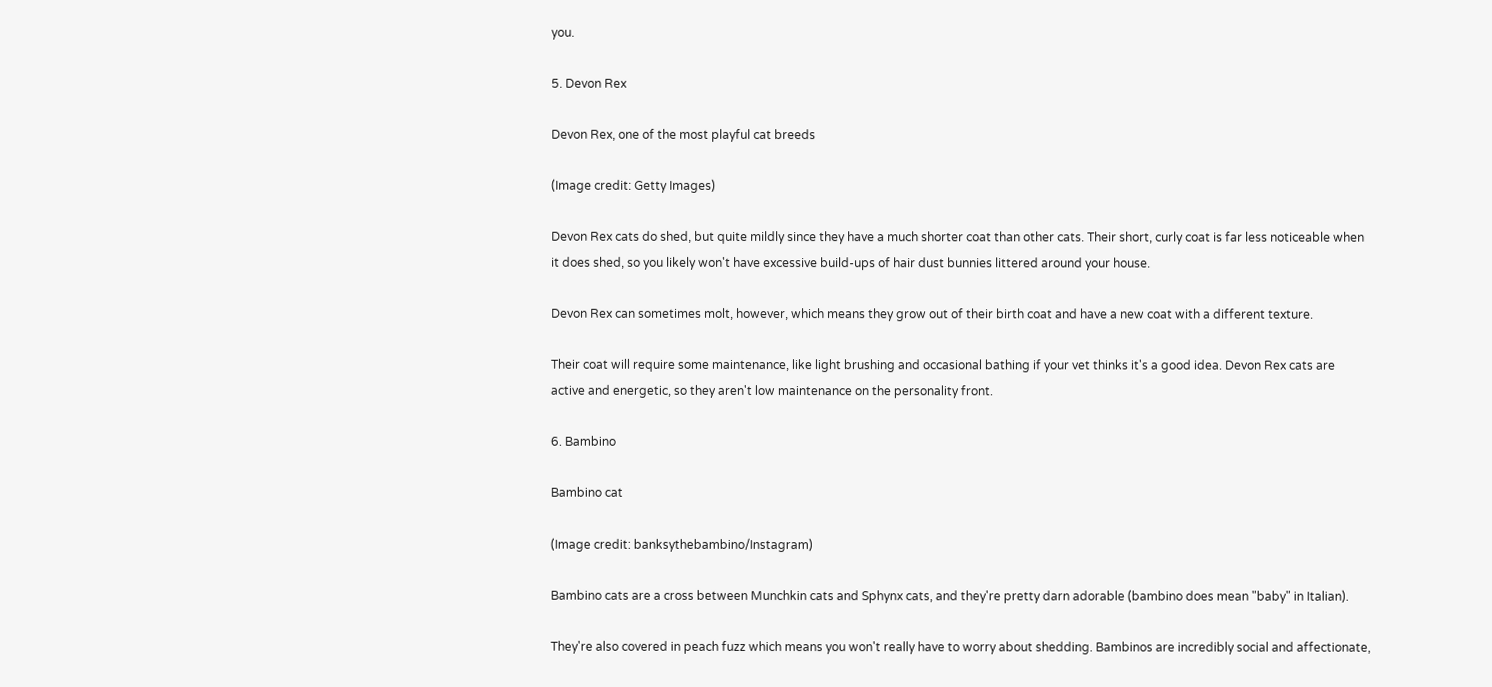you.

5. Devon Rex

Devon Rex, one of the most playful cat breeds

(Image credit: Getty Images)

Devon Rex cats do shed, but quite mildly since they have a much shorter coat than other cats. Their short, curly coat is far less noticeable when it does shed, so you likely won't have excessive build-ups of hair dust bunnies littered around your house.

Devon Rex can sometimes molt, however, which means they grow out of their birth coat and have a new coat with a different texture.

Their coat will require some maintenance, like light brushing and occasional bathing if your vet thinks it's a good idea. Devon Rex cats are active and energetic, so they aren't low maintenance on the personality front.

6. Bambino

Bambino cat

(Image credit: banksythebambino/Instagram)

Bambino cats are a cross between Munchkin cats and Sphynx cats, and they're pretty darn adorable (bambino does mean "baby" in Italian).

They're also covered in peach fuzz which means you won't really have to worry about shedding. Bambinos are incredibly social and affectionate,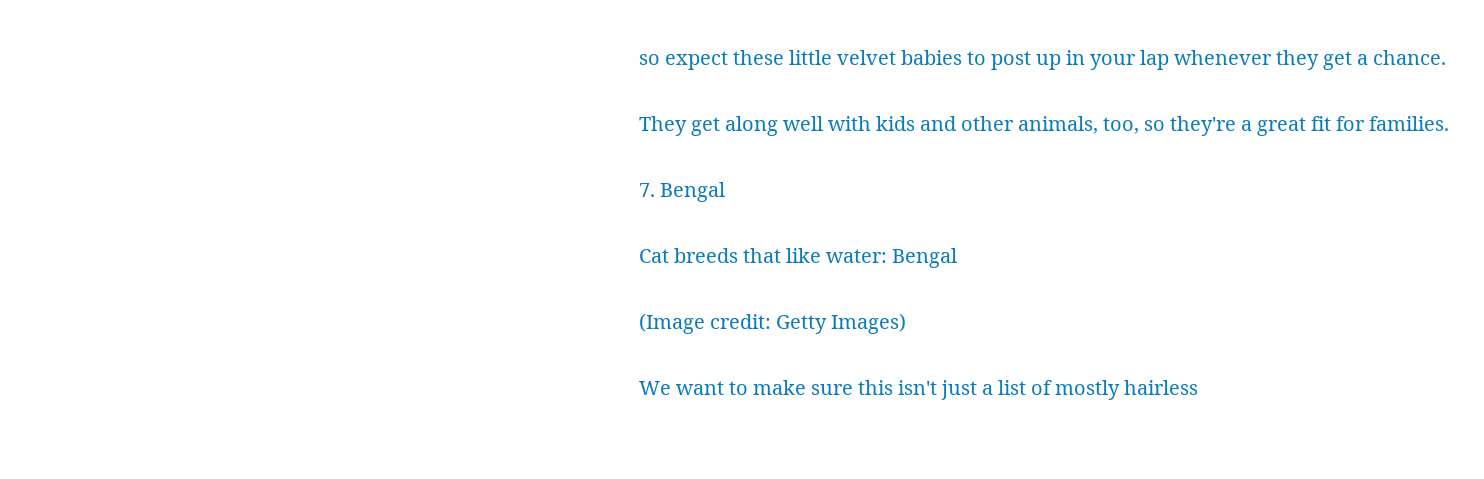so expect these little velvet babies to post up in your lap whenever they get a chance.

They get along well with kids and other animals, too, so they're a great fit for families.

7. Bengal

Cat breeds that like water: Bengal

(Image credit: Getty Images)

We want to make sure this isn't just a list of mostly hairless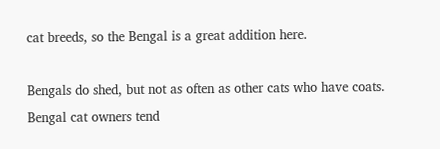cat breeds, so the Bengal is a great addition here.

Bengals do shed, but not as often as other cats who have coats. Bengal cat owners tend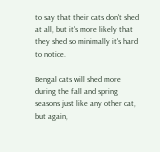to say that their cats don't shed at all, but it's more likely that they shed so minimally it's hard to notice.

Bengal cats will shed more during the fall and spring seasons just like any other cat, but again,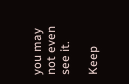you may not even see it.

Keep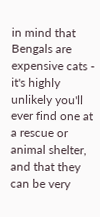in mind that Bengals are expensive cats - it's highly unlikely you'll ever find one at a rescue or animal shelter, and that they can be very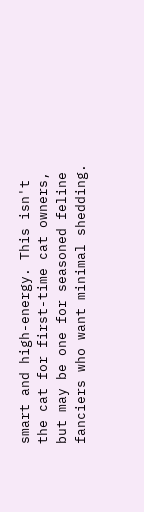smart and high-energy. This isn't the cat for first-time cat owners, but may be one for seasoned feline fanciers who want minimal shedding.